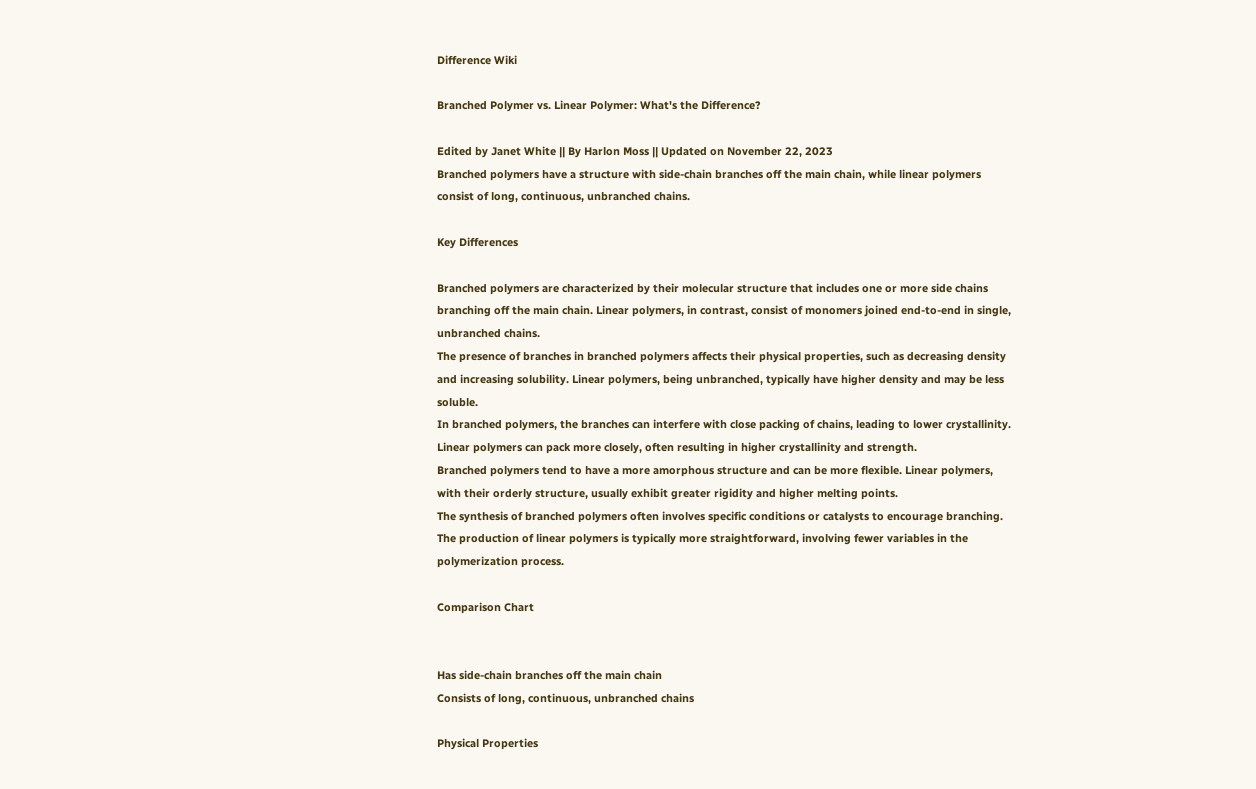Difference Wiki

Branched Polymer vs. Linear Polymer: What's the Difference?

Edited by Janet White || By Harlon Moss || Updated on November 22, 2023
Branched polymers have a structure with side-chain branches off the main chain, while linear polymers consist of long, continuous, unbranched chains.

Key Differences

Branched polymers are characterized by their molecular structure that includes one or more side chains branching off the main chain. Linear polymers, in contrast, consist of monomers joined end-to-end in single, unbranched chains.
The presence of branches in branched polymers affects their physical properties, such as decreasing density and increasing solubility. Linear polymers, being unbranched, typically have higher density and may be less soluble.
In branched polymers, the branches can interfere with close packing of chains, leading to lower crystallinity. Linear polymers can pack more closely, often resulting in higher crystallinity and strength.
Branched polymers tend to have a more amorphous structure and can be more flexible. Linear polymers, with their orderly structure, usually exhibit greater rigidity and higher melting points.
The synthesis of branched polymers often involves specific conditions or catalysts to encourage branching. The production of linear polymers is typically more straightforward, involving fewer variables in the polymerization process.

Comparison Chart


Has side-chain branches off the main chain
Consists of long, continuous, unbranched chains

Physical Properties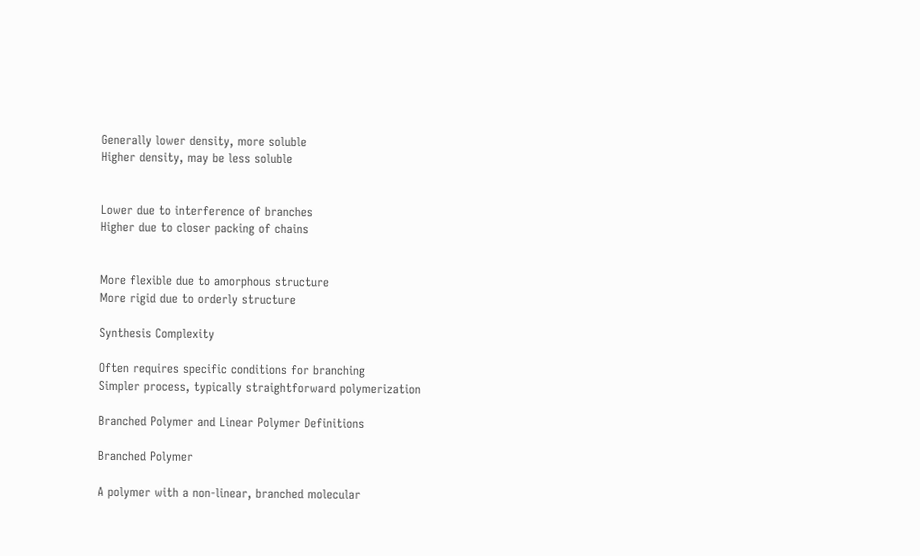Generally lower density, more soluble
Higher density, may be less soluble


Lower due to interference of branches
Higher due to closer packing of chains


More flexible due to amorphous structure
More rigid due to orderly structure

Synthesis Complexity

Often requires specific conditions for branching
Simpler process, typically straightforward polymerization

Branched Polymer and Linear Polymer Definitions

Branched Polymer

A polymer with a non-linear, branched molecular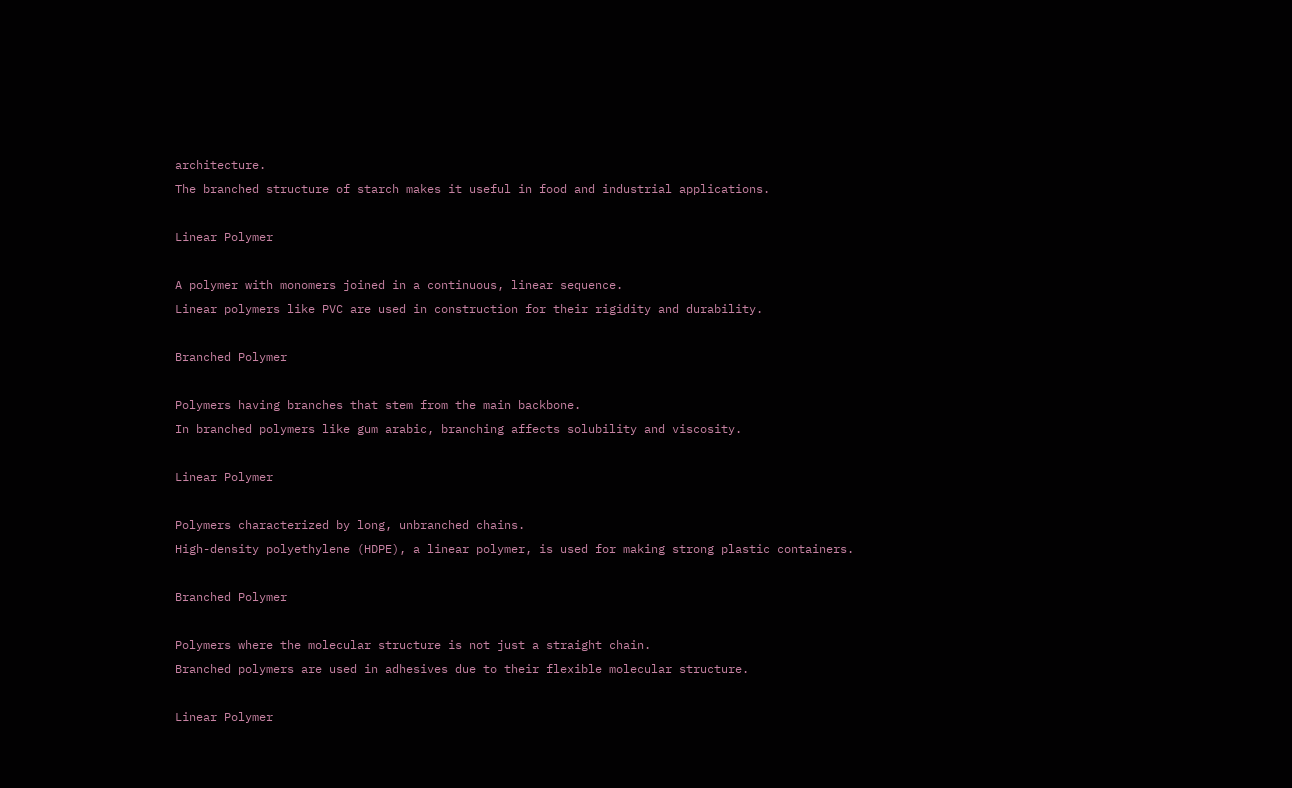architecture.
The branched structure of starch makes it useful in food and industrial applications.

Linear Polymer

A polymer with monomers joined in a continuous, linear sequence.
Linear polymers like PVC are used in construction for their rigidity and durability.

Branched Polymer

Polymers having branches that stem from the main backbone.
In branched polymers like gum arabic, branching affects solubility and viscosity.

Linear Polymer

Polymers characterized by long, unbranched chains.
High-density polyethylene (HDPE), a linear polymer, is used for making strong plastic containers.

Branched Polymer

Polymers where the molecular structure is not just a straight chain.
Branched polymers are used in adhesives due to their flexible molecular structure.

Linear Polymer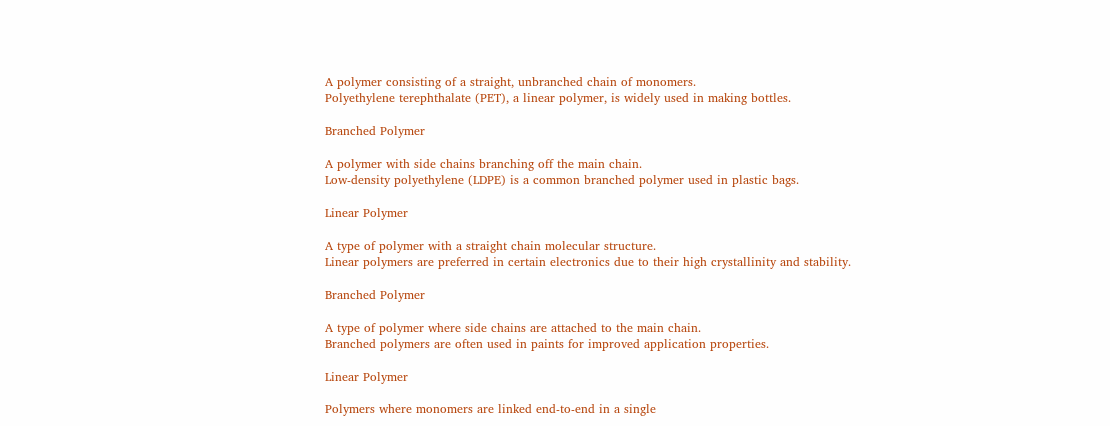A polymer consisting of a straight, unbranched chain of monomers.
Polyethylene terephthalate (PET), a linear polymer, is widely used in making bottles.

Branched Polymer

A polymer with side chains branching off the main chain.
Low-density polyethylene (LDPE) is a common branched polymer used in plastic bags.

Linear Polymer

A type of polymer with a straight chain molecular structure.
Linear polymers are preferred in certain electronics due to their high crystallinity and stability.

Branched Polymer

A type of polymer where side chains are attached to the main chain.
Branched polymers are often used in paints for improved application properties.

Linear Polymer

Polymers where monomers are linked end-to-end in a single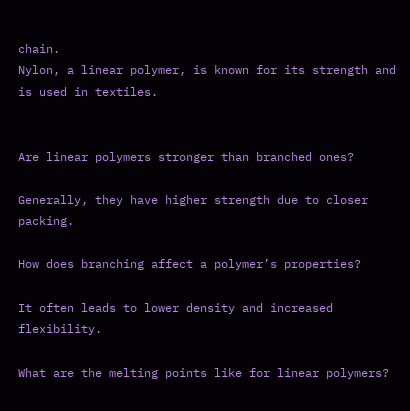chain.
Nylon, a linear polymer, is known for its strength and is used in textiles.


Are linear polymers stronger than branched ones?

Generally, they have higher strength due to closer packing.

How does branching affect a polymer’s properties?

It often leads to lower density and increased flexibility.

What are the melting points like for linear polymers?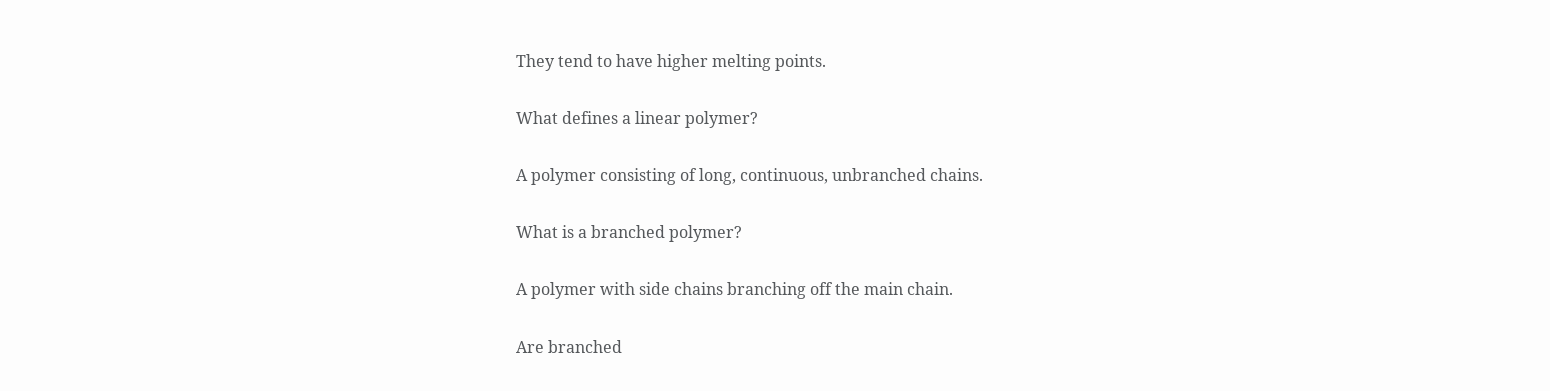They tend to have higher melting points.

What defines a linear polymer?

A polymer consisting of long, continuous, unbranched chains.

What is a branched polymer?

A polymer with side chains branching off the main chain.

Are branched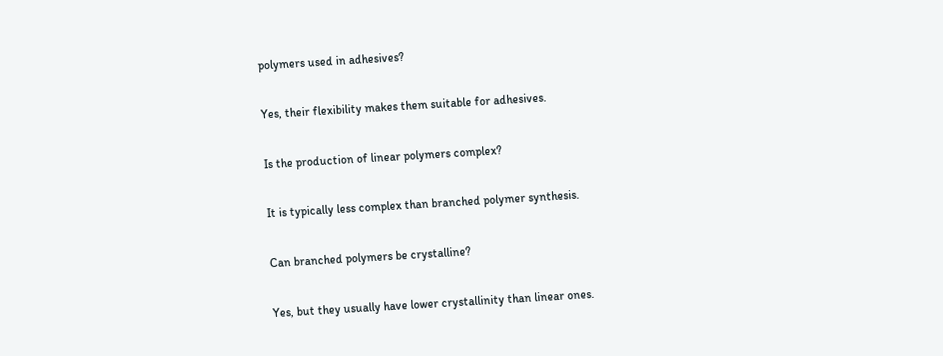polymers used in adhesives?

Yes, their flexibility makes them suitable for adhesives.

Is the production of linear polymers complex?

It is typically less complex than branched polymer synthesis.

Can branched polymers be crystalline?

Yes, but they usually have lower crystallinity than linear ones.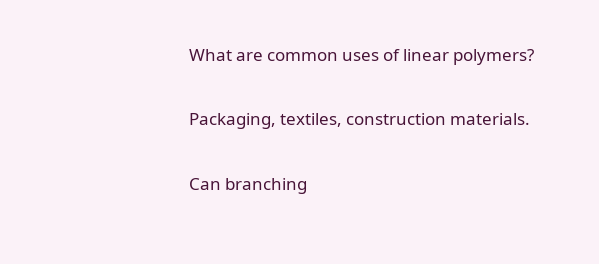What are common uses of linear polymers?

Packaging, textiles, construction materials.

Can branching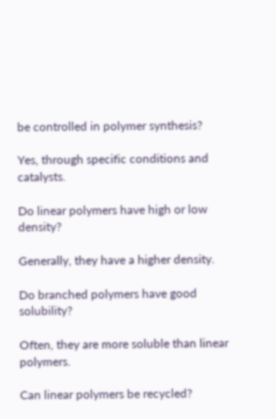be controlled in polymer synthesis?

Yes, through specific conditions and catalysts.

Do linear polymers have high or low density?

Generally, they have a higher density.

Do branched polymers have good solubility?

Often, they are more soluble than linear polymers.

Can linear polymers be recycled?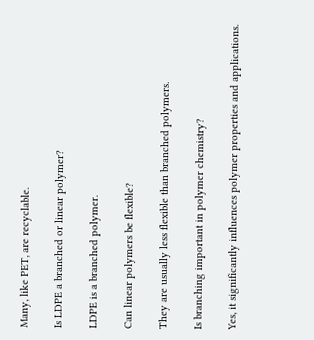Many, like PET, are recyclable.

Is LDPE a branched or linear polymer?

LDPE is a branched polymer.

Can linear polymers be flexible?

They are usually less flexible than branched polymers.

Is branching important in polymer chemistry?

Yes, it significantly influences polymer properties and applications.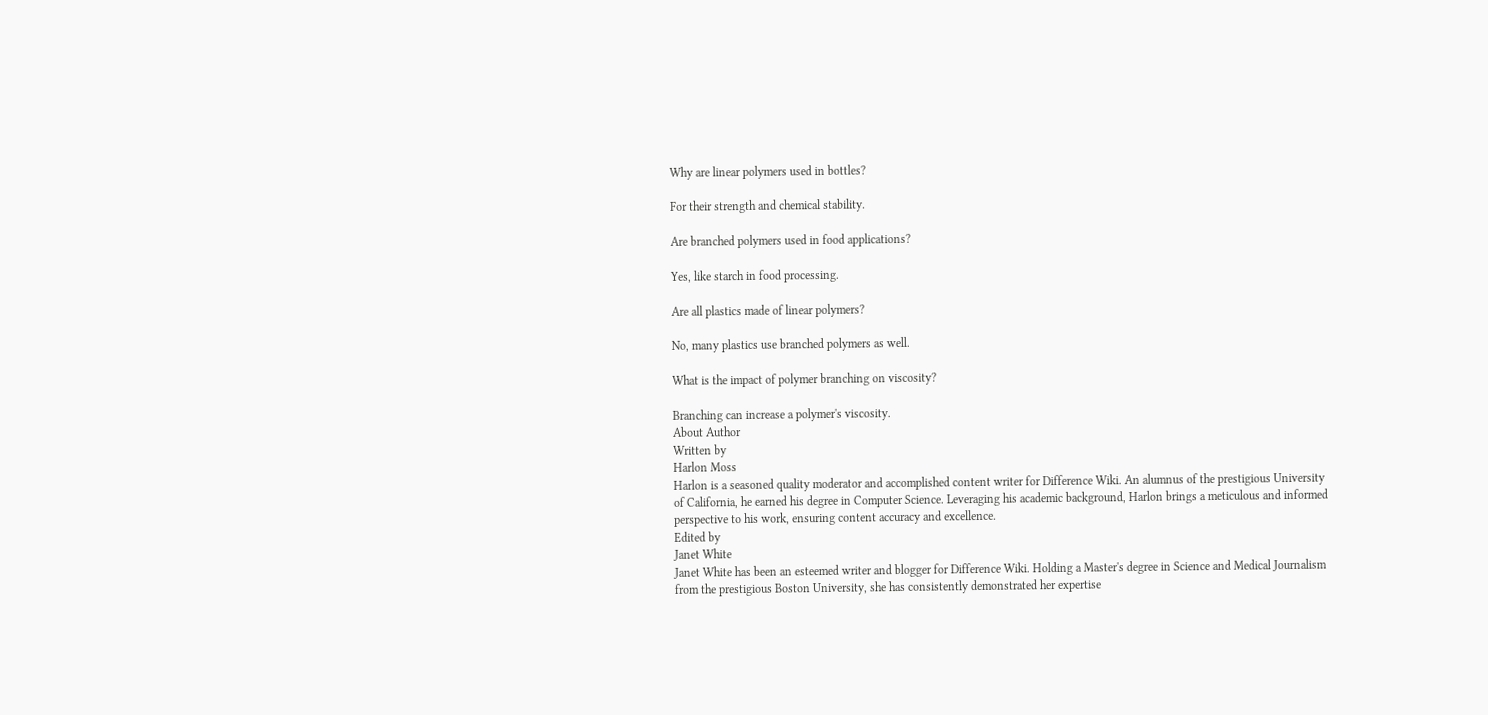Why are linear polymers used in bottles?

For their strength and chemical stability.

Are branched polymers used in food applications?

Yes, like starch in food processing.

Are all plastics made of linear polymers?

No, many plastics use branched polymers as well.

What is the impact of polymer branching on viscosity?

Branching can increase a polymer's viscosity.
About Author
Written by
Harlon Moss
Harlon is a seasoned quality moderator and accomplished content writer for Difference Wiki. An alumnus of the prestigious University of California, he earned his degree in Computer Science. Leveraging his academic background, Harlon brings a meticulous and informed perspective to his work, ensuring content accuracy and excellence.
Edited by
Janet White
Janet White has been an esteemed writer and blogger for Difference Wiki. Holding a Master's degree in Science and Medical Journalism from the prestigious Boston University, she has consistently demonstrated her expertise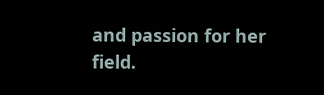and passion for her field.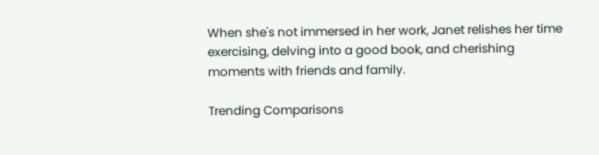When she's not immersed in her work, Janet relishes her time exercising, delving into a good book, and cherishing moments with friends and family.

Trending Comparisons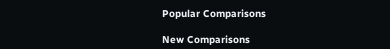Popular Comparisons

New Comparisons